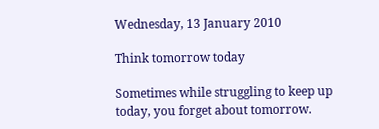Wednesday, 13 January 2010

Think tomorrow today

Sometimes while struggling to keep up today, you forget about tomorrow.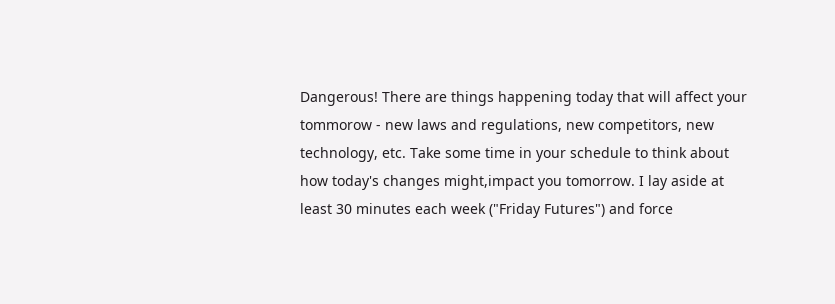Dangerous! There are things happening today that will affect your tommorow - new laws and regulations, new competitors, new technology, etc. Take some time in your schedule to think about how today's changes might,impact you tomorrow. I lay aside at least 30 minutes each week ("Friday Futures") and force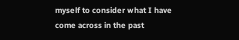myself to consider what I have come across in the past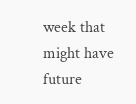week that might have future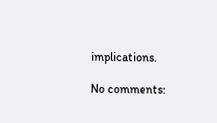implications.

No comments: